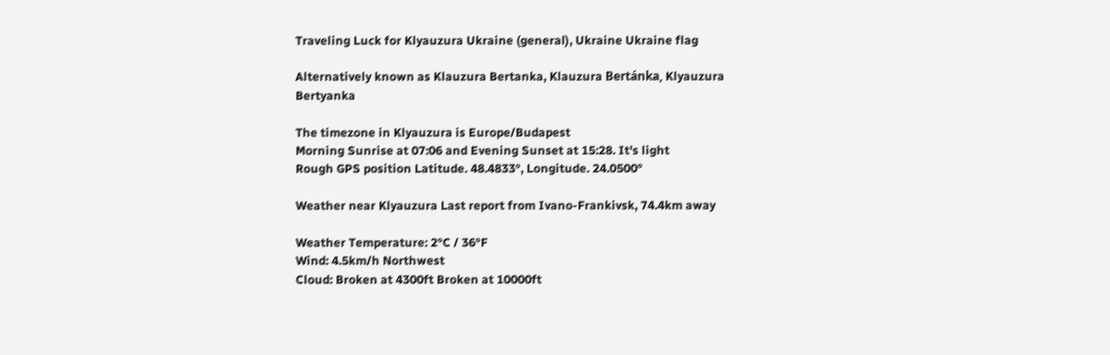Traveling Luck for Klyauzura Ukraine (general), Ukraine Ukraine flag

Alternatively known as Klauzura Bertanka, Klauzura Bertánka, Klyauzura Bertyanka

The timezone in Klyauzura is Europe/Budapest
Morning Sunrise at 07:06 and Evening Sunset at 15:28. It's light
Rough GPS position Latitude. 48.4833°, Longitude. 24.0500°

Weather near Klyauzura Last report from Ivano-Frankivsk, 74.4km away

Weather Temperature: 2°C / 36°F
Wind: 4.5km/h Northwest
Cloud: Broken at 4300ft Broken at 10000ft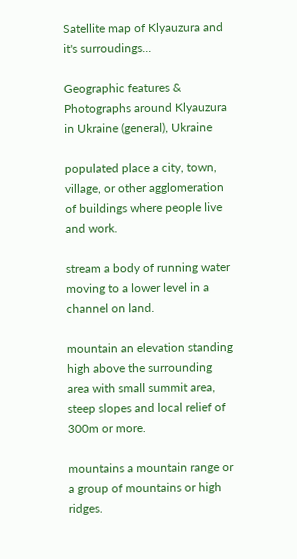Satellite map of Klyauzura and it's surroudings...

Geographic features & Photographs around Klyauzura in Ukraine (general), Ukraine

populated place a city, town, village, or other agglomeration of buildings where people live and work.

stream a body of running water moving to a lower level in a channel on land.

mountain an elevation standing high above the surrounding area with small summit area, steep slopes and local relief of 300m or more.

mountains a mountain range or a group of mountains or high ridges.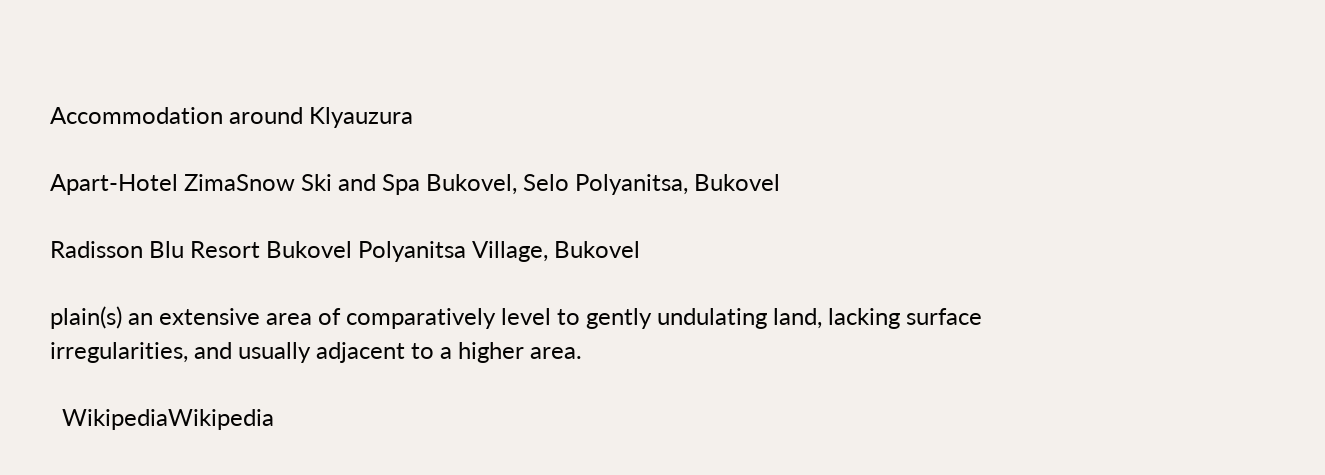Accommodation around Klyauzura

Apart-Hotel ZimaSnow Ski and Spa Bukovel, Selo Polyanitsa, Bukovel

Radisson Blu Resort Bukovel Polyanitsa Village, Bukovel

plain(s) an extensive area of comparatively level to gently undulating land, lacking surface irregularities, and usually adjacent to a higher area.

  WikipediaWikipedia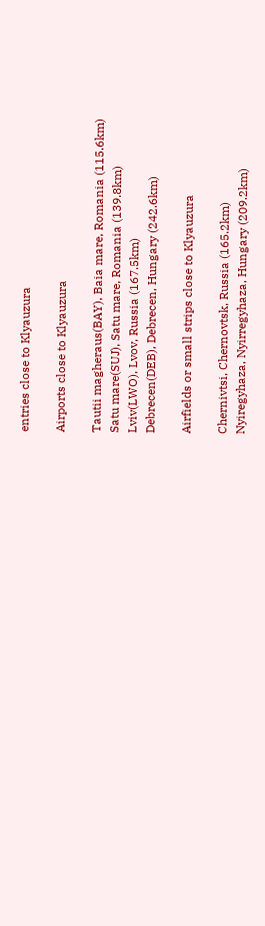entries close to Klyauzura

Airports close to Klyauzura

Tautii magheraus(BAY), Baia mare, Romania (115.6km)
Satu mare(SUJ), Satu mare, Romania (139.8km)
Lviv(LWO), Lvov, Russia (167.5km)
Debrecen(DEB), Debrecen, Hungary (242.6km)

Airfields or small strips close to Klyauzura

Chernivtsi, Chernovtsk, Russia (165.2km)
Nyiregyhaza, Nyirregyhaza, Hungary (209.2km)